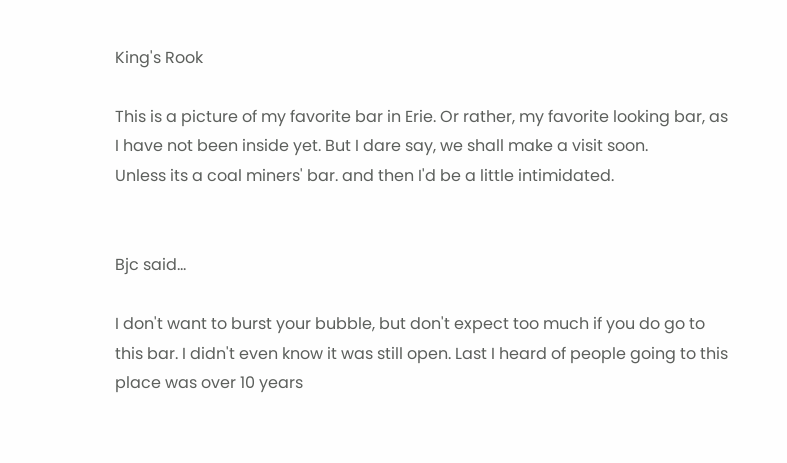King's Rook

This is a picture of my favorite bar in Erie. Or rather, my favorite looking bar, as I have not been inside yet. But I dare say, we shall make a visit soon.
Unless its a coal miners' bar. and then I'd be a little intimidated.


Bjc said...

I don't want to burst your bubble, but don't expect too much if you do go to this bar. I didn't even know it was still open. Last I heard of people going to this place was over 10 years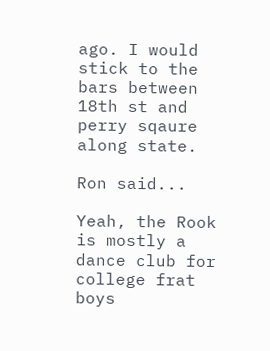ago. I would stick to the bars between 18th st and perry sqaure along state.

Ron said...

Yeah, the Rook is mostly a dance club for college frat boys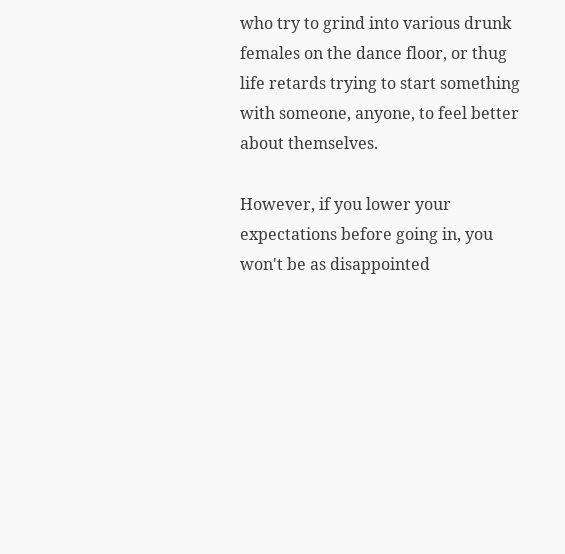who try to grind into various drunk females on the dance floor, or thug life retards trying to start something with someone, anyone, to feel better about themselves.

However, if you lower your expectations before going in, you won't be as disappointed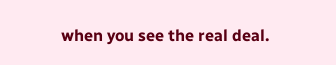when you see the real deal.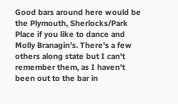Good bars around here would be the Plymouth, Sherlocks/Park Place if you like to dance and Molly Branagin's. There's a few others along state but I can't remember them, as I haven't been out to the bar in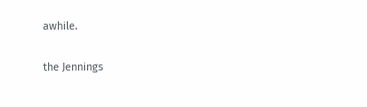awhile.

the Jennings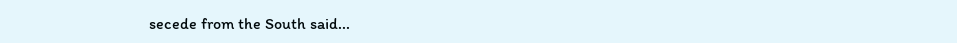secede from the South said...